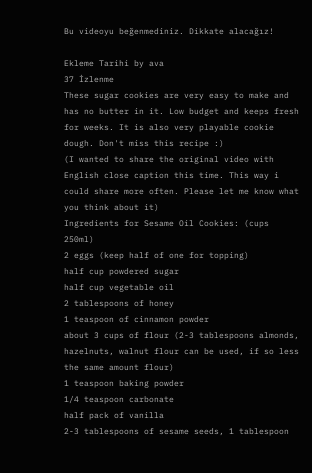Bu videoyu beğenmediniz. Dikkate alacağız!

Ekleme Tarihi by ava
37 İzlenme
These sugar cookies are very easy to make and has no butter in it. Low budget and keeps fresh for weeks. It is also very playable cookie dough. Don't miss this recipe :)
(I wanted to share the original video with English close caption this time. This way i could share more often. Please let me know what you think about it)
Ingredients for Sesame Oil Cookies: (cups 250ml)
2 eggs (keep half of one for topping)
half cup powdered sugar
half cup vegetable oil
2 tablespoons of honey
1 teaspoon of cinnamon powder
about 3 cups of flour (2-3 tablespoons almonds, hazelnuts, walnut flour can be used, if so less the same amount flour)
1 teaspoon baking powder
1/4 teaspoon carbonate
half pack of vanilla
2-3 tablespoons of sesame seeds, 1 tablespoon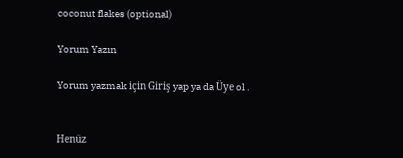coconut flakes (optional)

Yorum Yazın

Yorum yazmak için Giriş yap ya da Üye ol .


Henüz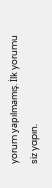yorum yapılmamış. İlk yorumu siz yapın.